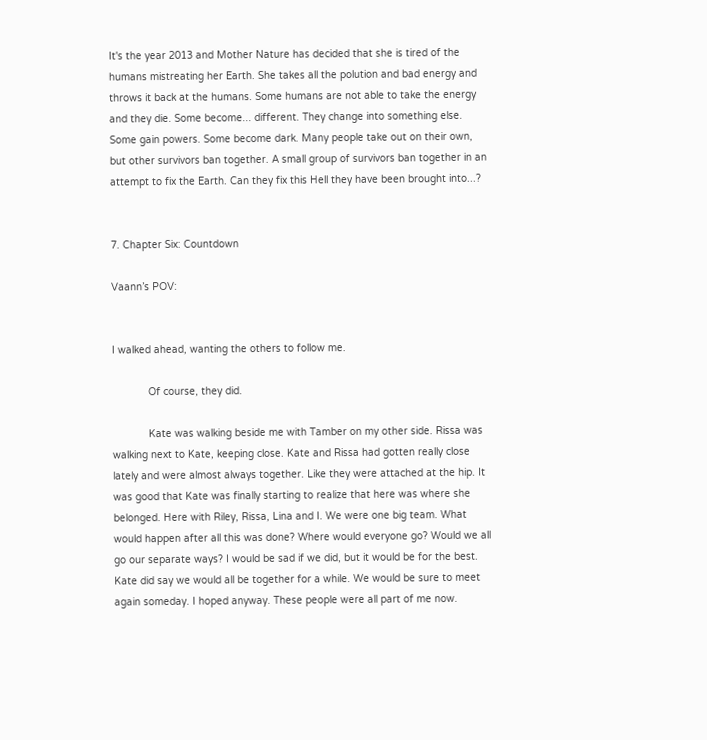It's the year 2013 and Mother Nature has decided that she is tired of the humans mistreating her Earth. She takes all the polution and bad energy and throws it back at the humans. Some humans are not able to take the energy and they die. Some become... different. They change into something else. Some gain powers. Some become dark. Many people take out on their own, but other survivors ban together. A small group of survivors ban together in an attempt to fix the Earth. Can they fix this Hell they have been brought into...?


7. Chapter Six: Countdown

Vaann’s POV:


I walked ahead, wanting the others to follow me.

            Of course, they did.

            Kate was walking beside me with Tamber on my other side. Rissa was walking next to Kate, keeping close. Kate and Rissa had gotten really close lately and were almost always together. Like they were attached at the hip. It was good that Kate was finally starting to realize that here was where she belonged. Here with Riley, Rissa, Lina and I. We were one big team. What would happen after all this was done? Where would everyone go? Would we all go our separate ways? I would be sad if we did, but it would be for the best. Kate did say we would all be together for a while. We would be sure to meet again someday. I hoped anyway. These people were all part of me now.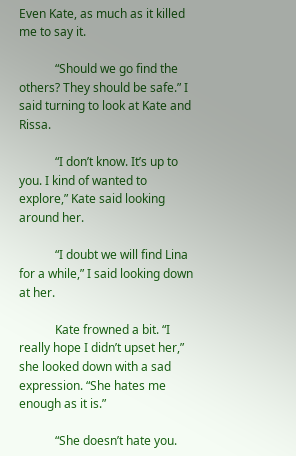Even Kate, as much as it killed me to say it.

            “Should we go find the others? They should be safe.” I said turning to look at Kate and Rissa.

            “I don’t know. It’s up to you. I kind of wanted to explore,” Kate said looking around her.

            “I doubt we will find Lina for a while,” I said looking down at her.

            Kate frowned a bit. “I really hope I didn’t upset her,” she looked down with a sad expression. “She hates me enough as it is.”

            “She doesn’t hate you.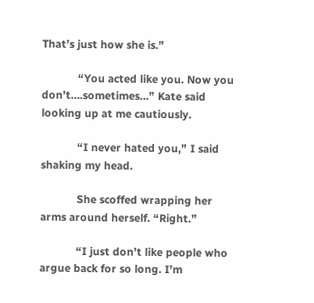That’s just how she is.”

            “You acted like you. Now you don’t….sometimes…” Kate said looking up at me cautiously.

            “I never hated you,” I said shaking my head.

            She scoffed wrapping her arms around herself. “Right.”

            “I just don’t like people who argue back for so long. I’m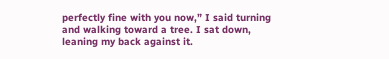perfectly fine with you now,” I said turning and walking toward a tree. I sat down, leaning my back against it.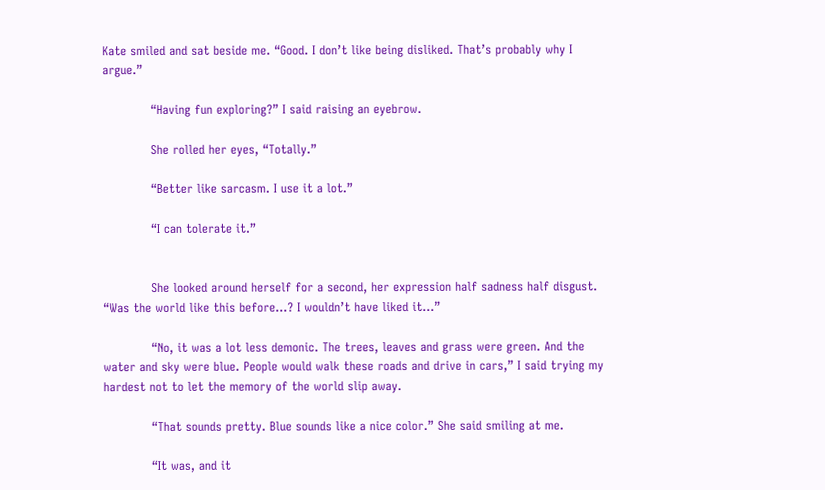Kate smiled and sat beside me. “Good. I don’t like being disliked. That’s probably why I argue.”

            “Having fun exploring?” I said raising an eyebrow.

            She rolled her eyes, “Totally.”

            “Better like sarcasm. I use it a lot.”

            “I can tolerate it.”


            She looked around herself for a second, her expression half sadness half disgust. “Was the world like this before…? I wouldn’t have liked it…”

            “No, it was a lot less demonic. The trees, leaves and grass were green. And the water and sky were blue. People would walk these roads and drive in cars,” I said trying my hardest not to let the memory of the world slip away.

            “That sounds pretty. Blue sounds like a nice color.” She said smiling at me.

            “It was, and it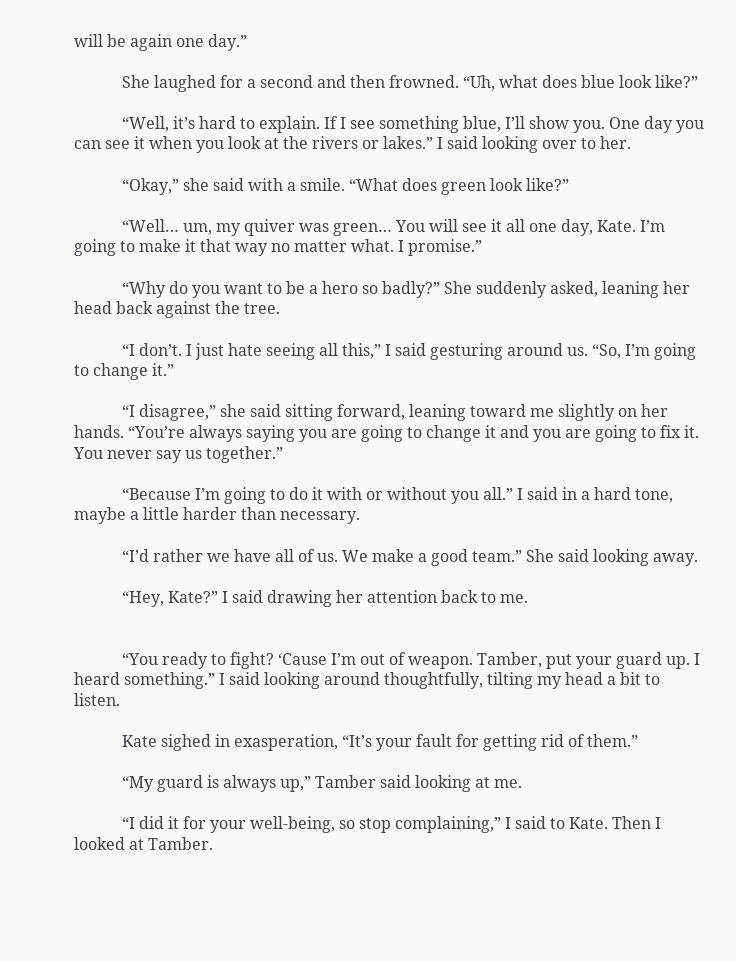will be again one day.”

            She laughed for a second and then frowned. “Uh, what does blue look like?”

            “Well, it’s hard to explain. If I see something blue, I’ll show you. One day you can see it when you look at the rivers or lakes.” I said looking over to her.

            “Okay,” she said with a smile. “What does green look like?”

            “Well… um, my quiver was green… You will see it all one day, Kate. I’m going to make it that way no matter what. I promise.”

            “Why do you want to be a hero so badly?” She suddenly asked, leaning her head back against the tree.

            “I don’t. I just hate seeing all this,” I said gesturing around us. “So, I’m going to change it.”

            “I disagree,” she said sitting forward, leaning toward me slightly on her hands. “You’re always saying you are going to change it and you are going to fix it. You never say us together.”

            “Because I’m going to do it with or without you all.” I said in a hard tone, maybe a little harder than necessary.

            “I’d rather we have all of us. We make a good team.” She said looking away.

            “Hey, Kate?” I said drawing her attention back to me.


            “You ready to fight? ‘Cause I’m out of weapon. Tamber, put your guard up. I heard something.” I said looking around thoughtfully, tilting my head a bit to listen.

            Kate sighed in exasperation, “It’s your fault for getting rid of them.”

            “My guard is always up,” Tamber said looking at me.

            “I did it for your well-being, so stop complaining,” I said to Kate. Then I looked at Tamber.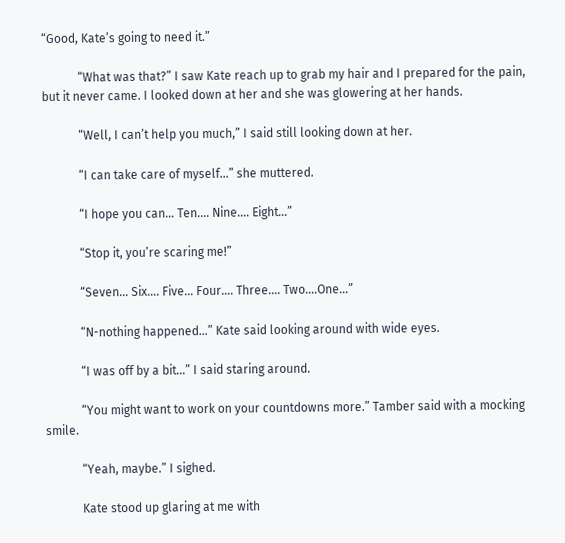“Good, Kate’s going to need it.”

            “What was that?” I saw Kate reach up to grab my hair and I prepared for the pain, but it never came. I looked down at her and she was glowering at her hands.

            “Well, I can’t help you much,” I said still looking down at her.

            “I can take care of myself…” she muttered.

            “I hope you can… Ten…. Nine…. Eight…”

            “Stop it, you’re scaring me!”

            “Seven… Six…. Five… Four…. Three…. Two….One…”

            “N-nothing happened…” Kate said looking around with wide eyes.

            “I was off by a bit...” I said staring around.

            “You might want to work on your countdowns more.” Tamber said with a mocking smile.

            “Yeah, maybe.” I sighed.

            Kate stood up glaring at me with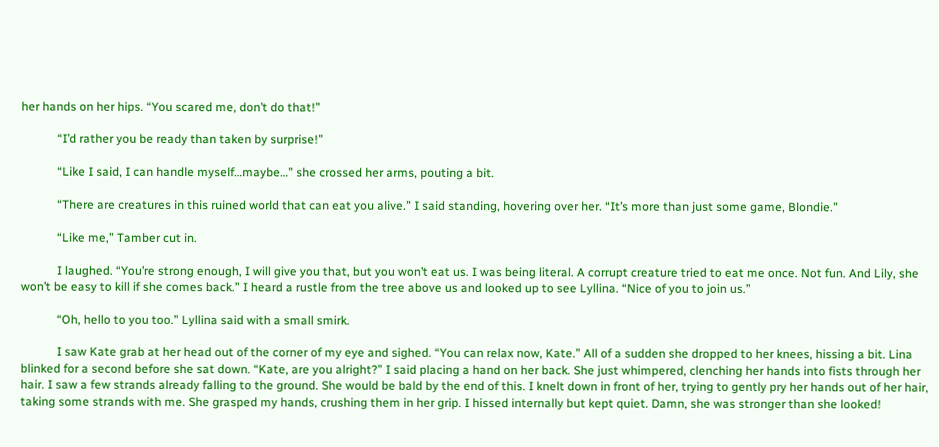her hands on her hips. “You scared me, don’t do that!”

            “I’d rather you be ready than taken by surprise!”

            “Like I said, I can handle myself…maybe…” she crossed her arms, pouting a bit.

            “There are creatures in this ruined world that can eat you alive.” I said standing, hovering over her. “It’s more than just some game, Blondie.”

            “Like me,” Tamber cut in.

            I laughed. “You’re strong enough, I will give you that, but you won’t eat us. I was being literal. A corrupt creature tried to eat me once. Not fun. And Lily, she won’t be easy to kill if she comes back.” I heard a rustle from the tree above us and looked up to see Lyllina. “Nice of you to join us.”

            “Oh, hello to you too.” Lyllina said with a small smirk.

            I saw Kate grab at her head out of the corner of my eye and sighed. “You can relax now, Kate.” All of a sudden she dropped to her knees, hissing a bit. Lina blinked for a second before she sat down. “Kate, are you alright?” I said placing a hand on her back. She just whimpered, clenching her hands into fists through her hair. I saw a few strands already falling to the ground. She would be bald by the end of this. I knelt down in front of her, trying to gently pry her hands out of her hair, taking some strands with me. She grasped my hands, crushing them in her grip. I hissed internally but kept quiet. Damn, she was stronger than she looked!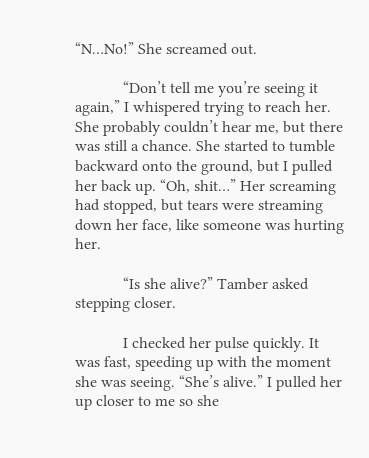“N…No!” She screamed out.

            “Don’t tell me you’re seeing it again,” I whispered trying to reach her. She probably couldn’t hear me, but there was still a chance. She started to tumble backward onto the ground, but I pulled her back up. “Oh, shit…” Her screaming had stopped, but tears were streaming down her face, like someone was hurting her.

            “Is she alive?” Tamber asked stepping closer.

            I checked her pulse quickly. It was fast, speeding up with the moment she was seeing. “She’s alive.” I pulled her up closer to me so she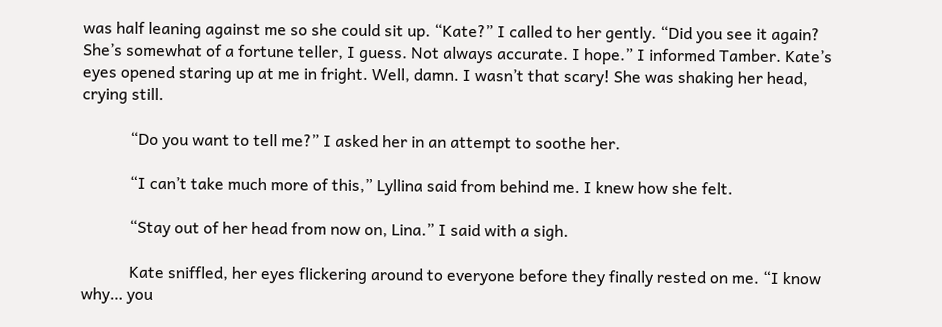was half leaning against me so she could sit up. “Kate?” I called to her gently. “Did you see it again? She’s somewhat of a fortune teller, I guess. Not always accurate. I hope.” I informed Tamber. Kate’s eyes opened staring up at me in fright. Well, damn. I wasn’t that scary! She was shaking her head, crying still.

            “Do you want to tell me?” I asked her in an attempt to soothe her.

            “I can’t take much more of this,” Lyllina said from behind me. I knew how she felt.

            “Stay out of her head from now on, Lina.” I said with a sigh.

            Kate sniffled, her eyes flickering around to everyone before they finally rested on me. “I know why… you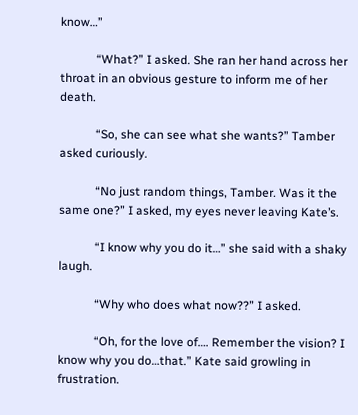know…”

            “What?” I asked. She ran her hand across her throat in an obvious gesture to inform me of her death.

            “So, she can see what she wants?” Tamber asked curiously.

            “No just random things, Tamber. Was it the same one?” I asked, my eyes never leaving Kate’s.

            “I know why you do it…” she said with a shaky laugh.

            “Why who does what now??” I asked.

            “Oh, for the love of…. Remember the vision? I know why you do…that.” Kate said growling in frustration.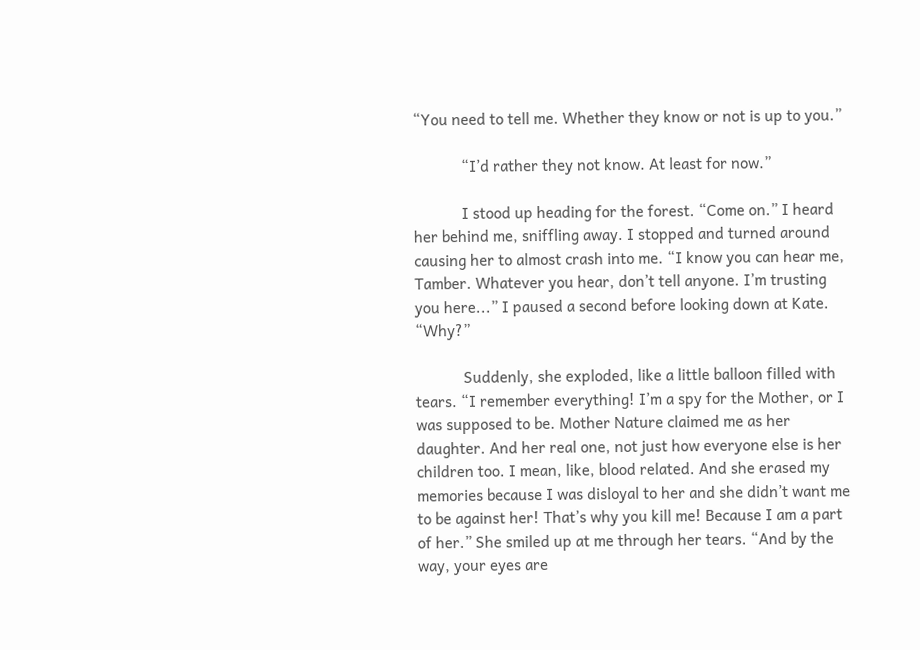“You need to tell me. Whether they know or not is up to you.”

            “I’d rather they not know. At least for now.”

            I stood up heading for the forest. “Come on.” I heard her behind me, sniffling away. I stopped and turned around causing her to almost crash into me. “I know you can hear me, Tamber. Whatever you hear, don’t tell anyone. I’m trusting you here...” I paused a second before looking down at Kate. “Why?”

            Suddenly, she exploded, like a little balloon filled with tears. “I remember everything! I’m a spy for the Mother, or I was supposed to be. Mother Nature claimed me as her daughter. And her real one, not just how everyone else is her children too. I mean, like, blood related. And she erased my memories because I was disloyal to her and she didn’t want me to be against her! That’s why you kill me! Because I am a part of her.” She smiled up at me through her tears. “And by the way, your eyes are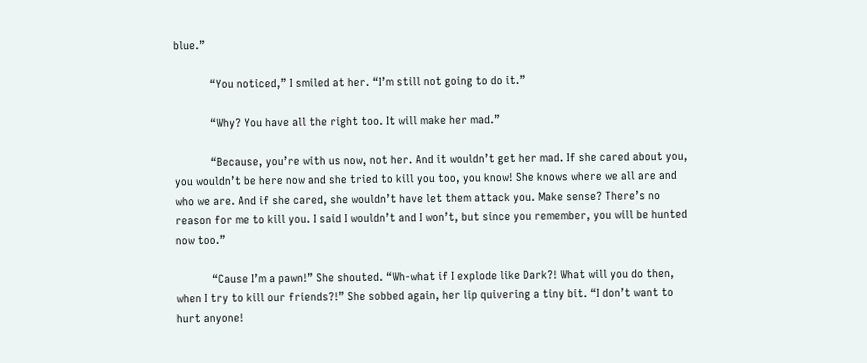blue.”

            “You noticed,” I smiled at her. “I’m still not going to do it.”

            “Why? You have all the right too. It will make her mad.”

            “Because, you’re with us now, not her. And it wouldn’t get her mad. If she cared about you, you wouldn’t be here now and she tried to kill you too, you know! She knows where we all are and who we are. And if she cared, she wouldn’t have let them attack you. Make sense? There’s no reason for me to kill you. I said I wouldn’t and I won’t, but since you remember, you will be hunted now too.”

            “Cause I’m a pawn!” She shouted. “Wh-what if I explode like Dark?! What will you do then, when I try to kill our friends?!” She sobbed again, her lip quivering a tiny bit. “I don’t want to hurt anyone!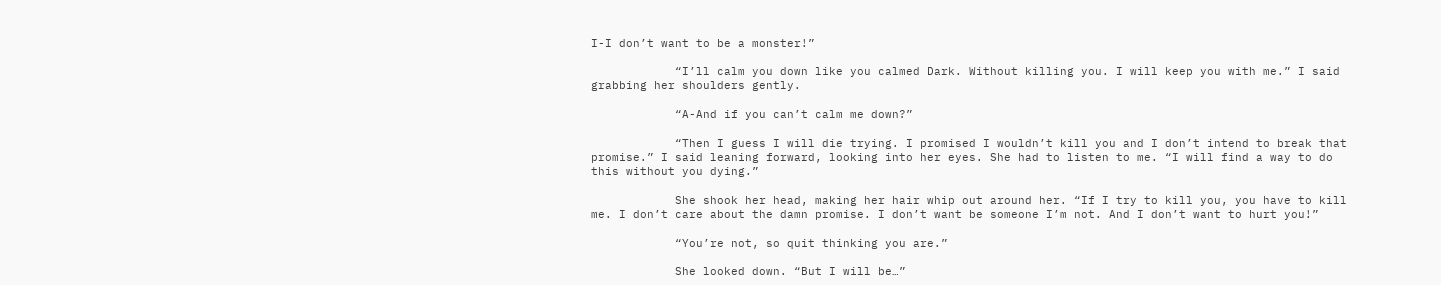I-I don’t want to be a monster!”

            “I’ll calm you down like you calmed Dark. Without killing you. I will keep you with me.” I said grabbing her shoulders gently.

            “A-And if you can’t calm me down?”

            “Then I guess I will die trying. I promised I wouldn’t kill you and I don’t intend to break that promise.” I said leaning forward, looking into her eyes. She had to listen to me. “I will find a way to do this without you dying.”

            She shook her head, making her hair whip out around her. “If I try to kill you, you have to kill me. I don’t care about the damn promise. I don’t want be someone I’m not. And I don’t want to hurt you!”

            “You’re not, so quit thinking you are.”

            She looked down. “But I will be…”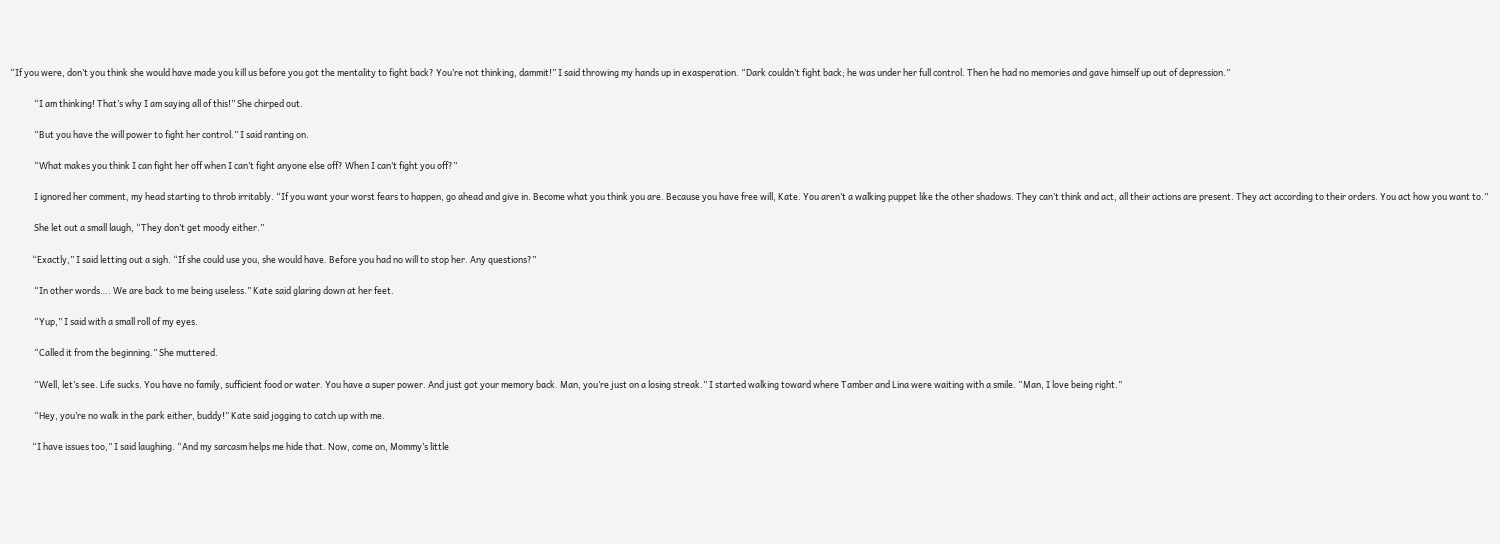“If you were, don’t you think she would have made you kill us before you got the mentality to fight back? You’re not thinking, dammit!” I said throwing my hands up in exasperation. “Dark couldn’t fight back; he was under her full control. Then he had no memories and gave himself up out of depression.”

            “I am thinking! That’s why I am saying all of this!” She chirped out.

            “But you have the will power to fight her control.” I said ranting on.

            “What makes you think I can fight her off when I can’t fight anyone else off? When I can’t fight you off?”

            I ignored her comment, my head starting to throb irritably. “If you want your worst fears to happen, go ahead and give in. Become what you think you are. Because you have free will, Kate. You aren’t a walking puppet like the other shadows. They can’t think and act, all their actions are present. They act according to their orders. You act how you want to.”

            She let out a small laugh, “They don’t get moody either.”

           “Exactly,” I said letting out a sigh. “If she could use you, she would have. Before you had no will to stop her. Any questions?”

            “In other words…. We are back to me being useless.” Kate said glaring down at her feet.

            “Yup,” I said with a small roll of my eyes.

            “Called it from the beginning.” She muttered.

            “Well, let’s see. Life sucks. You have no family, sufficient food or water. You have a super power. And just got your memory back. Man, you’re just on a losing streak.” I started walking toward where Tamber and Lina were waiting with a smile. “Man, I love being right.”

            “Hey, you’re no walk in the park either, buddy!” Kate said jogging to catch up with me.

           “I have issues too,” I said laughing. “And my sarcasm helps me hide that. Now, come on, Mommy’s little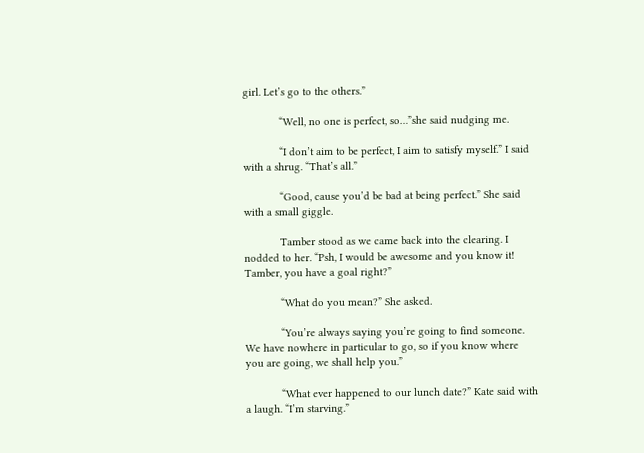girl. Let’s go to the others.”

            “Well, no one is perfect, so…”she said nudging me.

            “I don’t aim to be perfect, I aim to satisfy myself.” I said with a shrug. “That’s all.”

            “Good, cause you’d be bad at being perfect.” She said with a small giggle.

            Tamber stood as we came back into the clearing. I nodded to her. “Psh, I would be awesome and you know it! Tamber, you have a goal right?”

            “What do you mean?” She asked.

            “You’re always saying you’re going to find someone. We have nowhere in particular to go, so if you know where you are going, we shall help you.”

            “What ever happened to our lunch date?” Kate said with a laugh. “I’m starving.”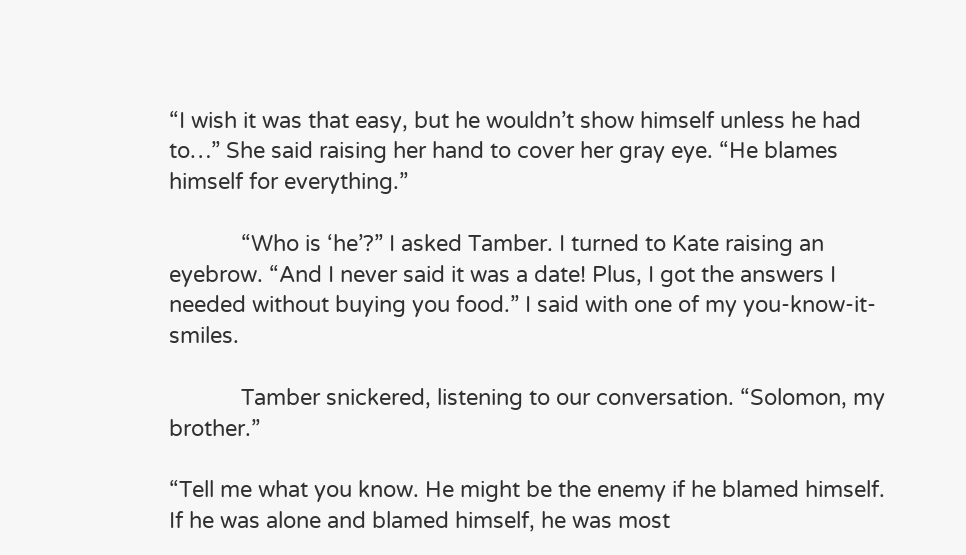“I wish it was that easy, but he wouldn’t show himself unless he had to…” She said raising her hand to cover her gray eye. “He blames himself for everything.”

            “Who is ‘he’?” I asked Tamber. I turned to Kate raising an eyebrow. “And I never said it was a date! Plus, I got the answers I needed without buying you food.” I said with one of my you-know-it-smiles.

            Tamber snickered, listening to our conversation. “Solomon, my brother.”

“Tell me what you know. He might be the enemy if he blamed himself. If he was alone and blamed himself, he was most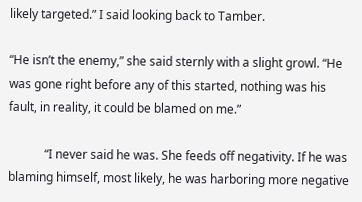likely targeted.” I said looking back to Tamber.

“He isn’t the enemy,” she said sternly with a slight growl. “He was gone right before any of this started, nothing was his fault, in reality, it could be blamed on me.”

            “I never said he was. She feeds off negativity. If he was blaming himself, most likely, he was harboring more negative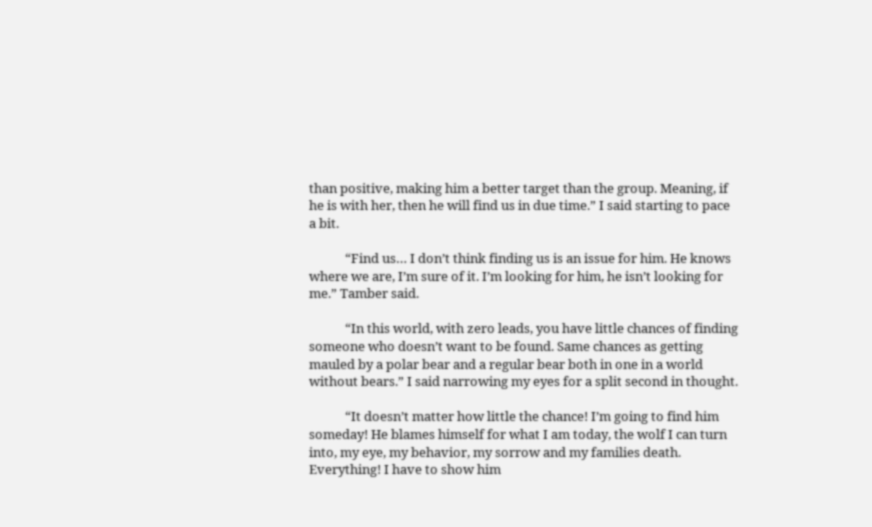than positive, making him a better target than the group. Meaning, if he is with her, then he will find us in due time.” I said starting to pace a bit.

            “Find us… I don’t think finding us is an issue for him. He knows where we are, I’m sure of it. I’m looking for him, he isn’t looking for me.” Tamber said.

            “In this world, with zero leads, you have little chances of finding someone who doesn’t want to be found. Same chances as getting mauled by a polar bear and a regular bear both in one in a world without bears.” I said narrowing my eyes for a split second in thought.

            “It doesn’t matter how little the chance! I’m going to find him someday! He blames himself for what I am today, the wolf I can turn into, my eye, my behavior, my sorrow and my families death. Everything! I have to show him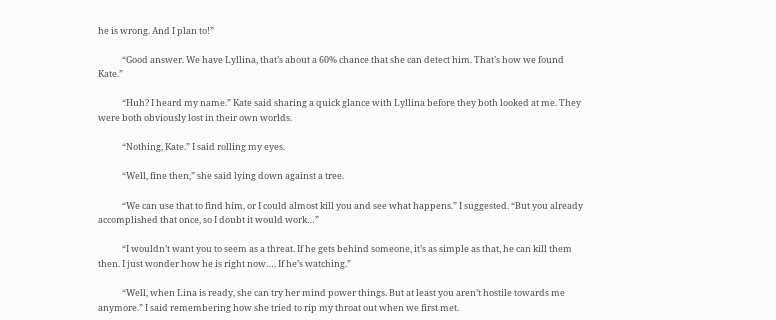he is wrong. And I plan to!”

            “Good answer. We have Lyllina, that’s about a 60% chance that she can detect him. That’s how we found Kate.”

            “Huh? I heard my name.” Kate said sharing a quick glance with Lyllina before they both looked at me. They were both obviously lost in their own worlds.

            “Nothing, Kate.” I said rolling my eyes.

            “Well, fine then,” she said lying down against a tree.

            “We can use that to find him, or I could almost kill you and see what happens.” I suggested. “But you already accomplished that once, so I doubt it would work…”

            “I wouldn’t want you to seem as a threat. If he gets behind someone, it’s as simple as that, he can kill them then. I just wonder how he is right now…. If he’s watching.”

            “Well, when Lina is ready, she can try her mind power things. But at least you aren’t hostile towards me anymore.” I said remembering how she tried to rip my throat out when we first met.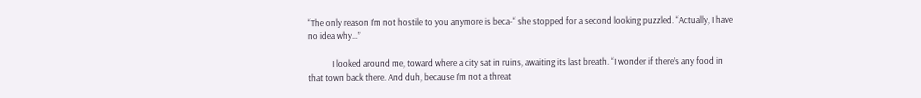“The only reason I’m not hostile to you anymore is beca-“ she stopped for a second looking puzzled. “Actually, I have no idea why…”

            I looked around me, toward where a city sat in ruins, awaiting its last breath. “I wonder if there’s any food in that town back there. And duh, because I’m not a threat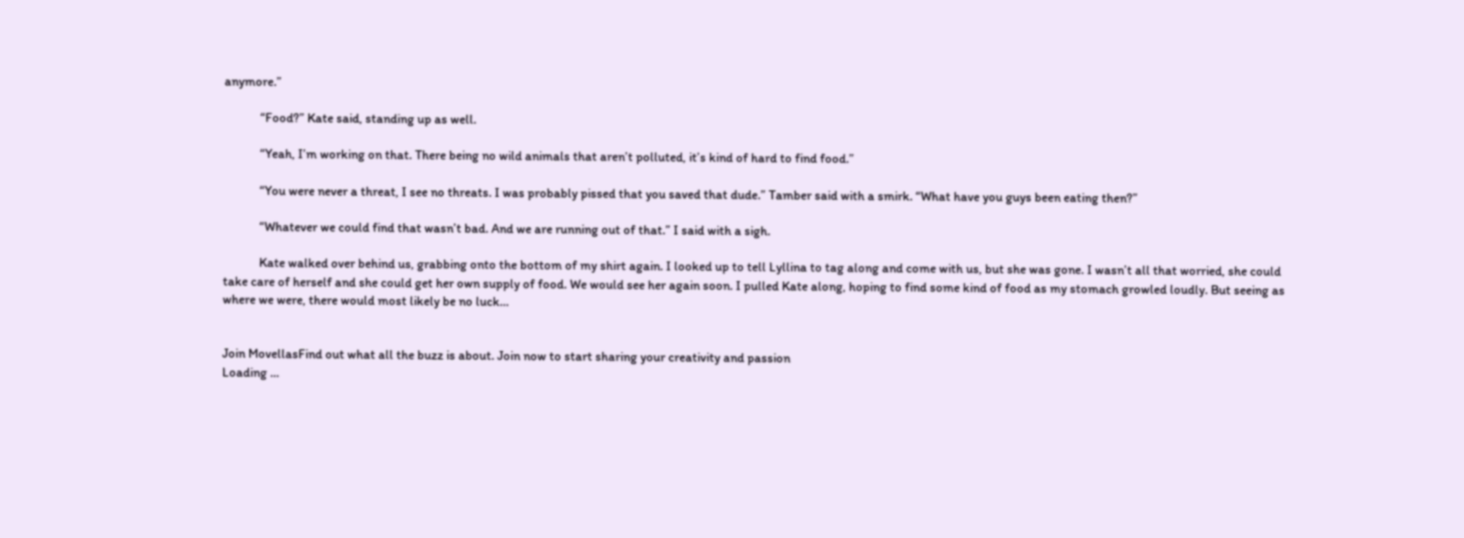anymore.”

            “Food?” Kate said, standing up as well.

            “Yeah, I’m working on that. There being no wild animals that aren’t polluted, it’s kind of hard to find food.”

            “You were never a threat, I see no threats. I was probably pissed that you saved that dude.” Tamber said with a smirk. “What have you guys been eating then?”

            “Whatever we could find that wasn’t bad. And we are running out of that.” I said with a sigh.

            Kate walked over behind us, grabbing onto the bottom of my shirt again. I looked up to tell Lyllina to tag along and come with us, but she was gone. I wasn’t all that worried, she could take care of herself and she could get her own supply of food. We would see her again soon. I pulled Kate along, hoping to find some kind of food as my stomach growled loudly. But seeing as where we were, there would most likely be no luck…


Join MovellasFind out what all the buzz is about. Join now to start sharing your creativity and passion
Loading ...